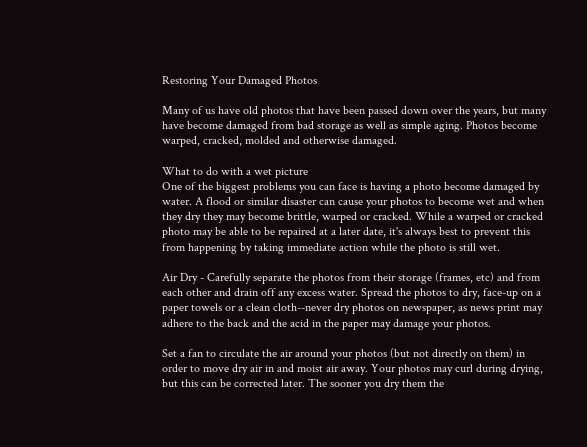Restoring Your Damaged Photos

Many of us have old photos that have been passed down over the years, but many have become damaged from bad storage as well as simple aging. Photos become warped, cracked, molded and otherwise damaged.

What to do with a wet picture
One of the biggest problems you can face is having a photo become damaged by water. A flood or similar disaster can cause your photos to become wet and when they dry they may become brittle, warped or cracked. While a warped or cracked photo may be able to be repaired at a later date, it's always best to prevent this from happening by taking immediate action while the photo is still wet.

Air Dry - Carefully separate the photos from their storage (frames, etc) and from each other and drain off any excess water. Spread the photos to dry, face-up on a paper towels or a clean cloth--never dry photos on newspaper, as news print may adhere to the back and the acid in the paper may damage your photos.

Set a fan to circulate the air around your photos (but not directly on them) in order to move dry air in and moist air away. Your photos may curl during drying, but this can be corrected later. The sooner you dry them the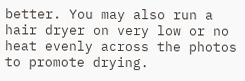better. You may also run a hair dryer on very low or no heat evenly across the photos to promote drying.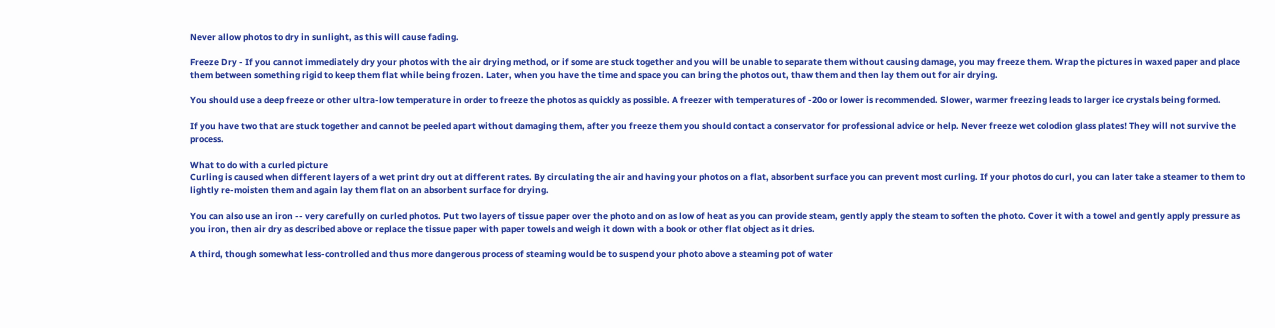Never allow photos to dry in sunlight, as this will cause fading.

Freeze Dry - If you cannot immediately dry your photos with the air drying method, or if some are stuck together and you will be unable to separate them without causing damage, you may freeze them. Wrap the pictures in waxed paper and place them between something rigid to keep them flat while being frozen. Later, when you have the time and space you can bring the photos out, thaw them and then lay them out for air drying.

You should use a deep freeze or other ultra-low temperature in order to freeze the photos as quickly as possible. A freezer with temperatures of -20o or lower is recommended. Slower, warmer freezing leads to larger ice crystals being formed.

If you have two that are stuck together and cannot be peeled apart without damaging them, after you freeze them you should contact a conservator for professional advice or help. Never freeze wet colodion glass plates! They will not survive the process.

What to do with a curled picture
Curling is caused when different layers of a wet print dry out at different rates. By circulating the air and having your photos on a flat, absorbent surface you can prevent most curling. If your photos do curl, you can later take a steamer to them to lightly re-moisten them and again lay them flat on an absorbent surface for drying.

You can also use an iron -- very carefully on curled photos. Put two layers of tissue paper over the photo and on as low of heat as you can provide steam, gently apply the steam to soften the photo. Cover it with a towel and gently apply pressure as you iron, then air dry as described above or replace the tissue paper with paper towels and weigh it down with a book or other flat object as it dries.

A third, though somewhat less-controlled and thus more dangerous process of steaming would be to suspend your photo above a steaming pot of water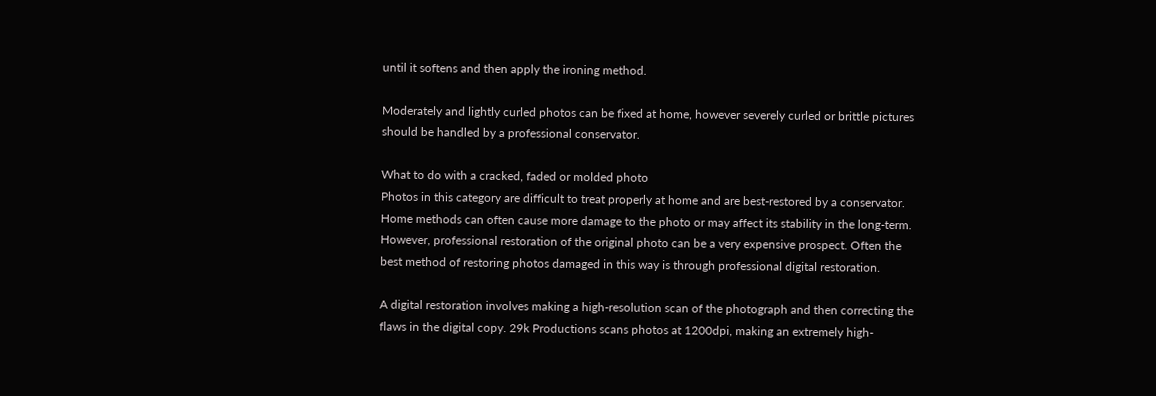until it softens and then apply the ironing method.

Moderately and lightly curled photos can be fixed at home, however severely curled or brittle pictures should be handled by a professional conservator.

What to do with a cracked, faded or molded photo
Photos in this category are difficult to treat properly at home and are best-restored by a conservator. Home methods can often cause more damage to the photo or may affect its stability in the long-term. However, professional restoration of the original photo can be a very expensive prospect. Often the best method of restoring photos damaged in this way is through professional digital restoration.

A digital restoration involves making a high-resolution scan of the photograph and then correcting the flaws in the digital copy. 29k Productions scans photos at 1200dpi, making an extremely high-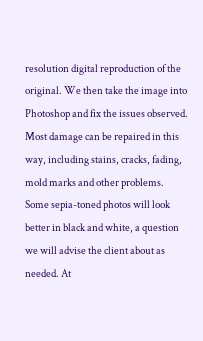resolution digital reproduction of the original. We then take the image into Photoshop and fix the issues observed. Most damage can be repaired in this way, including stains, cracks, fading, mold marks and other problems. Some sepia-toned photos will look better in black and white, a question we will advise the client about as needed. At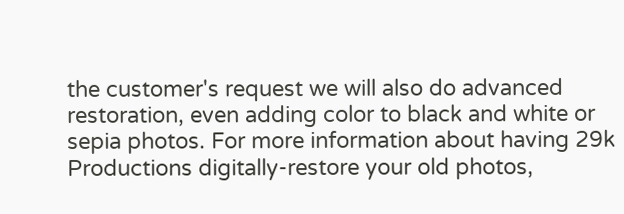the customer's request we will also do advanced restoration, even adding color to black and white or sepia photos. For more information about having 29k Productions digitally-restore your old photos,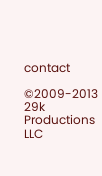contact

©2009-2013 29k Productions LLC